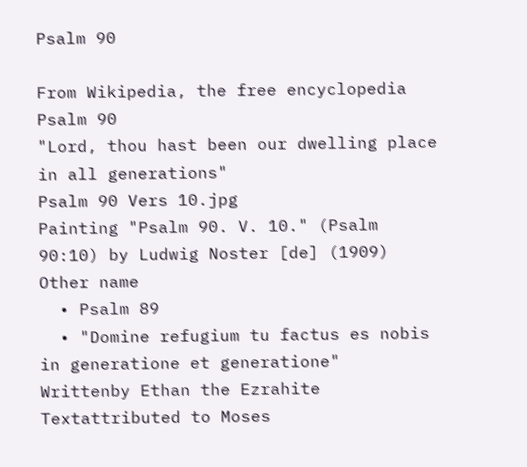Psalm 90

From Wikipedia, the free encyclopedia
Psalm 90
"Lord, thou hast been our dwelling place in all generations"
Psalm 90 Vers 10.jpg
Painting "Psalm 90. V. 10." (Psalm 90:10) by Ludwig Noster [de] (1909)
Other name
  • Psalm 89
  • "Domine refugium tu factus es nobis in generatione et generatione"
Writtenby Ethan the Ezrahite
Textattributed to Moses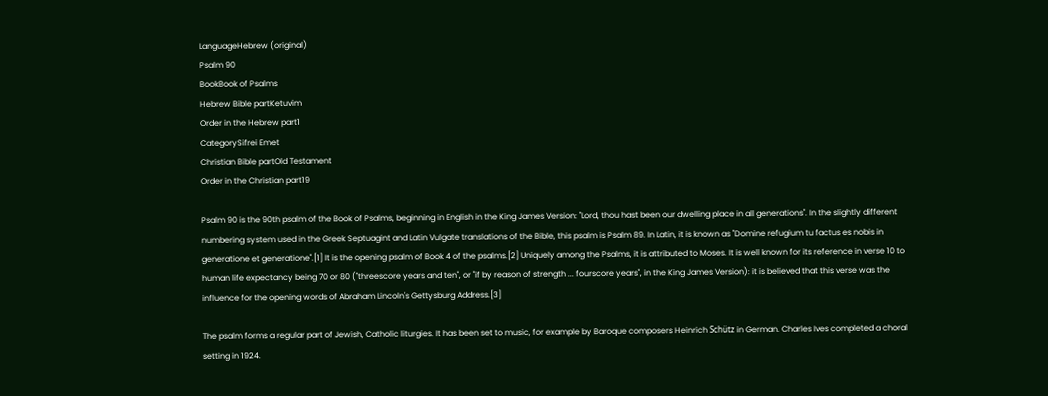LanguageHebrew (original)
Psalm 90
BookBook of Psalms
Hebrew Bible partKetuvim
Order in the Hebrew part1
CategorySifrei Emet
Christian Bible partOld Testament
Order in the Christian part19

Psalm 90 is the 90th psalm of the Book of Psalms, beginning in English in the King James Version: "Lord, thou hast been our dwelling place in all generations". In the slightly different numbering system used in the Greek Septuagint and Latin Vulgate translations of the Bible, this psalm is Psalm 89. In Latin, it is known as "Domine refugium tu factus es nobis in generatione et generatione".[1] It is the opening psalm of Book 4 of the psalms.[2] Uniquely among the Psalms, it is attributed to Moses. It is well known for its reference in verse 10 to human life expectancy being 70 or 80 ("threescore years and ten", or "if by reason of strength ... fourscore years", in the King James Version): it is believed that this verse was the influence for the opening words of Abraham Lincoln's Gettysburg Address.[3]

The psalm forms a regular part of Jewish, Catholic liturgies. It has been set to music, for example by Baroque composers Heinrich Schütz in German. Charles Ives completed a choral setting in 1924.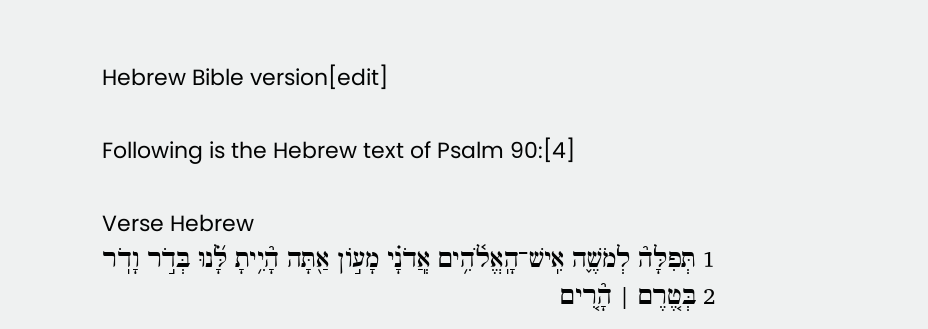Hebrew Bible version[edit]

Following is the Hebrew text of Psalm 90:[4]

Verse Hebrew
1 תְּפִלָּה֘ לְמֹשֶׁ֪ה אִֽישׁ־הָֽאֱלֹ֫הִ֥ים אֲֽדֹנָ֗י מָע֣וֹן אַ֖תָּה הָ֘יִ֥יתָ לָּ֜֗נוּ בְּדֹ֣ר וָדֹֽר
2 בְּטֶ֚רֶם | הָ֘רִ֚ים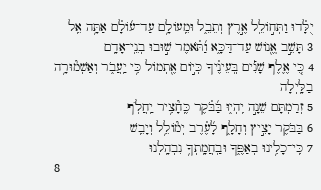יֻלָּ֗דוּ וַתְּח֣וֹלֵֽל אֶ֣רֶץ וְתֵבֵ֑ל וּמֵֽעוֹלָ֥ם עַד־ע֜וֹלָ֗ם אַתָּ֥ה אֵֽל
3 תָּשֵׁ֣ב אֱ֖נוֹשׁ עַד־דַּכָּ֑א וַ֜תֹּ֗אמֶר שׁ֣וּבוּ בְנֵֽי־אָדָֽם
4 כִּ֚י אֶ֪לֶף שָׁנִ֡ים בְּֽעֵינֶ֗יךָ כְּי֣וֹם אֶ֖תְמוֹל כִּ֥י יַֽעֲבֹ֑ר וְאַשְׁמ֘וּרָ֥ה בַלָּֽיְלָה
5 זְרַמְתָּם שֵׁנָ֣ה יִֽהְי֑וּ בַּ֜בֹּ֗קֶר כֶּֽחָ֘צִ֥יר יַֽחֲלֹֽף
6 בַּבֹּקֶר יָצִ֣יץ וְחָלָ֑ף לָ֜עֶ֗רֶב יְמ֘וֹלֵ֥ל וְיָבֵֽשׁ
7 כִּֽי־כָלִ֥ינוּ בְאַפֶּ֑ךָ וּבַֽחֲמָֽתְךָ֥ נִבְהָֽלְנוּ
8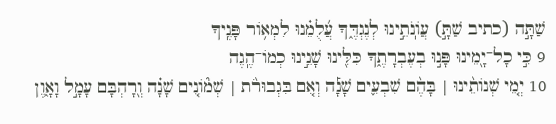שַׁתָּ֣ה (כתיב שַׁתָּ֣) עֲו‍ֹֽנֹתֵ֣ינוּ לְנֶגְדֶּ֑ךָ עֲ֜לֻמֵ֗נוּ לִמְא֥וֹר פָּנֶֽיךָ
9 כִּ֣י כָל־יָ֖מֵינוּ פָּנ֣וּ בְעֶבְרָתֶ֑ךָ כִּלִּ֖ינוּ שָׁנֵ֣ינוּ כְמוֹ־הֶֽגֶה
10 יְמֵ֚י שְׁנוֹתֵ֨ינוּ | בָּהֶ֨ם שִׁבְעִ֪ים שָׁנָ֡ה וְאִ֚ם בִּגְבוּרֹ֨ת | שְׁמ֘וֹנִ֚ים שָׁנָ֗ה וְ֖רָהְבָּם עָמָ֣ל וָאָ֑וֶן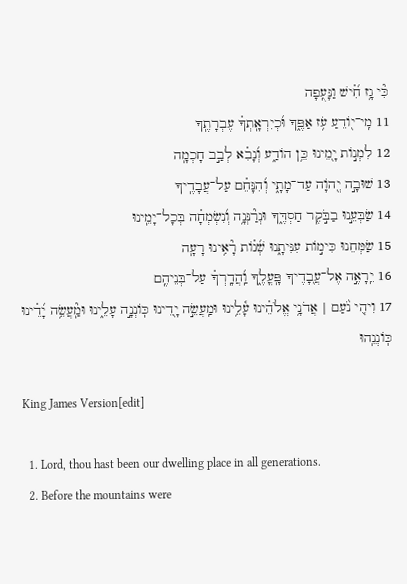כִּ֘י גָ֥ז חִ֜֗ישׁ וַנָּעֻֽפָה
11 מִֽי־י֖וֹדֵעַ עֹ֥ז אַפֶּ֑ךָ וּ֜כְיִרְאָֽתְךָ֗ עֶבְרָתֶֽךָ
12 לִמְנ֣וֹת יָ֖מֵינוּ כֵּ֥ן הוֹדַ֑ע וְ֜נָבִ֗א לְבַ֣ב חָכְמָֽה
13 שׁוּבָ֣ה יְ֖הֹוָה עַד־מָתָ֑י וְ֜הִנָּחֵ֗ם עַל־עֲבָדֶֽיךָ
14 שַׂבְּעֵ֣נוּ בַבֹּ֣קֶר חַסְדֶּ֑ךָ וּנְרַ֘נְּנָ֥ה וְ֜נִשְׂמְחָ֗ה בְּכָל־יָמֵֽינוּ
15 שַׂמְּחֵנוּ כִּימ֣וֹת עִנִּיתָ֑נוּ שְׁ֜נ֗וֹת רָ֘אִ֥ינוּ רָעָֽה
16 יֵֽרָאֶ֣ה אֶל־עֲ֖בָדֶיךָ פָּֽעֳלֶ֑ךָ וַֽ֜הֲדָֽרְךָ֗ עַל־בְּנֵיהֶֽם
17 וִיהִ֚י נֹ֨עַם | אֲדֹנָ֥י אֱלֹהֵ֗ינוּ עָ֫לֵ֥ינוּ וּמַֽעֲשֵׂ֣ה יָ֖דֵינוּ כּֽוֹנְנָ֣ה עָלֵ֑ינוּ וּמַֽ֘עֲשֵׂ֥ה יָ֜דֵ֗ינוּ כּֽוֹנְנֵֽהוּ

King James Version[edit]

  1. Lord, thou hast been our dwelling place in all generations.
  2. Before the mountains were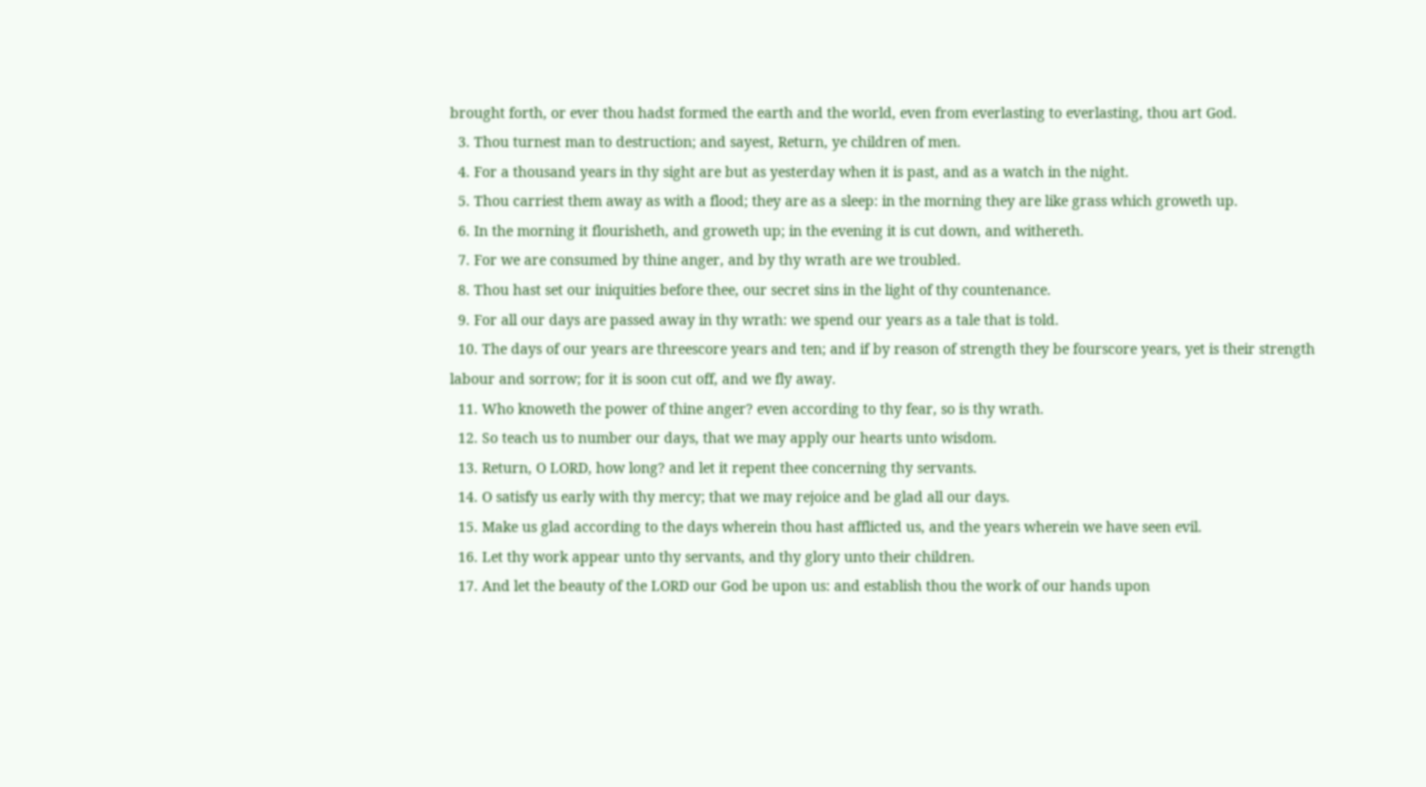brought forth, or ever thou hadst formed the earth and the world, even from everlasting to everlasting, thou art God.
  3. Thou turnest man to destruction; and sayest, Return, ye children of men.
  4. For a thousand years in thy sight are but as yesterday when it is past, and as a watch in the night.
  5. Thou carriest them away as with a flood; they are as a sleep: in the morning they are like grass which groweth up.
  6. In the morning it flourisheth, and groweth up; in the evening it is cut down, and withereth.
  7. For we are consumed by thine anger, and by thy wrath are we troubled.
  8. Thou hast set our iniquities before thee, our secret sins in the light of thy countenance.
  9. For all our days are passed away in thy wrath: we spend our years as a tale that is told.
  10. The days of our years are threescore years and ten; and if by reason of strength they be fourscore years, yet is their strength labour and sorrow; for it is soon cut off, and we fly away.
  11. Who knoweth the power of thine anger? even according to thy fear, so is thy wrath.
  12. So teach us to number our days, that we may apply our hearts unto wisdom.
  13. Return, O LORD, how long? and let it repent thee concerning thy servants.
  14. O satisfy us early with thy mercy; that we may rejoice and be glad all our days.
  15. Make us glad according to the days wherein thou hast afflicted us, and the years wherein we have seen evil.
  16. Let thy work appear unto thy servants, and thy glory unto their children.
  17. And let the beauty of the LORD our God be upon us: and establish thou the work of our hands upon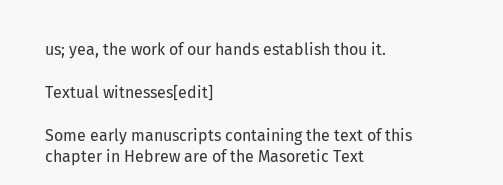us; yea, the work of our hands establish thou it.

Textual witnesses[edit]

Some early manuscripts containing the text of this chapter in Hebrew are of the Masoretic Text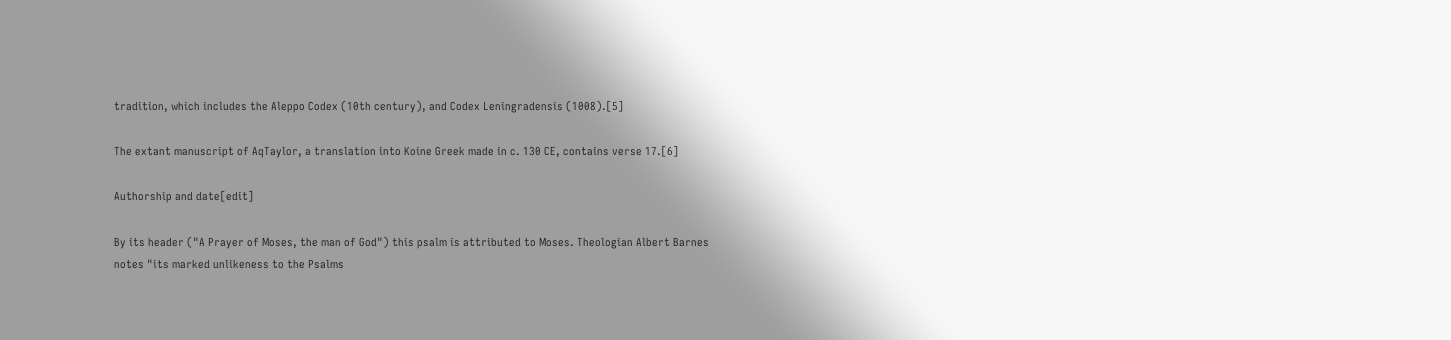tradition, which includes the Aleppo Codex (10th century), and Codex Leningradensis (1008).[5]

The extant manuscript of AqTaylor, a translation into Koine Greek made in c. 130 CE, contains verse 17.[6]

Authorship and date[edit]

By its header ("A Prayer of Moses, the man of God") this psalm is attributed to Moses. Theologian Albert Barnes notes "its marked unlikeness to the Psalms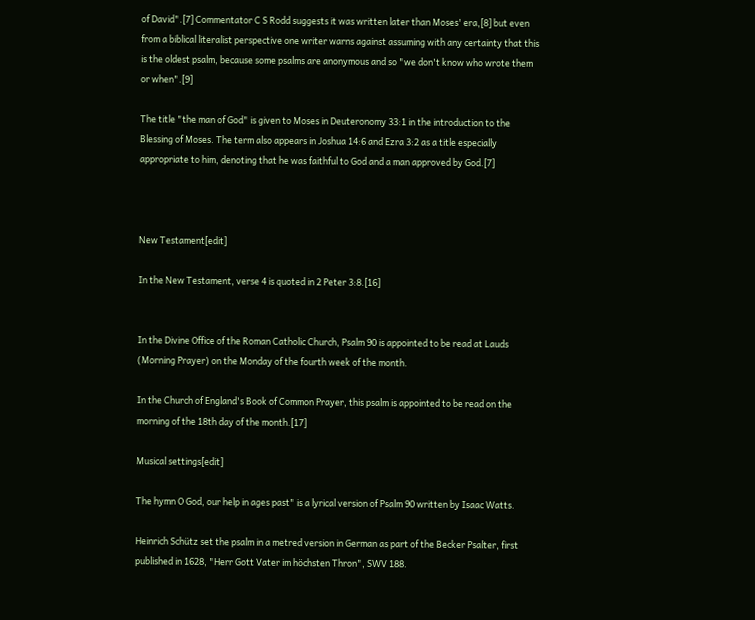of David".[7] Commentator C S Rodd suggests it was written later than Moses' era,[8] but even from a biblical literalist perspective one writer warns against assuming with any certainty that this is the oldest psalm, because some psalms are anonymous and so "we don't know who wrote them or when".[9]

The title "the man of God" is given to Moses in Deuteronomy 33:1 in the introduction to the Blessing of Moses. The term also appears in Joshua 14:6 and Ezra 3:2 as a title especially appropriate to him, denoting that he was faithful to God and a man approved by God.[7]



New Testament[edit]

In the New Testament, verse 4 is quoted in 2 Peter 3:8.[16]


In the Divine Office of the Roman Catholic Church, Psalm 90 is appointed to be read at Lauds (Morning Prayer) on the Monday of the fourth week of the month.

In the Church of England's Book of Common Prayer, this psalm is appointed to be read on the morning of the 18th day of the month.[17]

Musical settings[edit]

The hymn O God, our help in ages past" is a lyrical version of Psalm 90 written by Isaac Watts.

Heinrich Schütz set the psalm in a metred version in German as part of the Becker Psalter, first published in 1628, "Herr Gott Vater im höchsten Thron", SWV 188.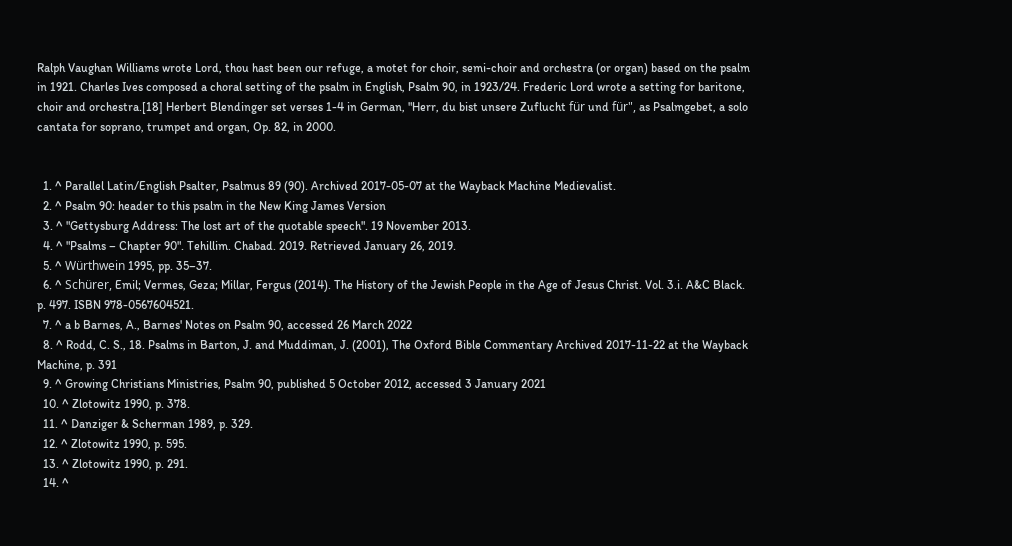Ralph Vaughan Williams wrote Lord, thou hast been our refuge, a motet for choir, semi-choir and orchestra (or organ) based on the psalm in 1921. Charles Ives composed a choral setting of the psalm in English, Psalm 90, in 1923/24. Frederic Lord wrote a setting for baritone, choir and orchestra.[18] Herbert Blendinger set verses 1-4 in German, "Herr, du bist unsere Zuflucht für und für", as Psalmgebet, a solo cantata for soprano, trumpet and organ, Op. 82, in 2000.


  1. ^ Parallel Latin/English Psalter, Psalmus 89 (90). Archived 2017-05-07 at the Wayback Machine Medievalist.
  2. ^ Psalm 90: header to this psalm in the New King James Version
  3. ^ "Gettysburg Address: The lost art of the quotable speech". 19 November 2013.
  4. ^ "Psalms – Chapter 90". Tehillim. Chabad. 2019. Retrieved January 26, 2019.
  5. ^ Würthwein 1995, pp. 35–37.
  6. ^ Schürer, Emil; Vermes, Geza; Millar, Fergus (2014). The History of the Jewish People in the Age of Jesus Christ. Vol. 3.i. A&C Black. p. 497. ISBN 978-0567604521.
  7. ^ a b Barnes, A., Barnes' Notes on Psalm 90, accessed 26 March 2022
  8. ^ Rodd, C. S., 18. Psalms in Barton, J. and Muddiman, J. (2001), The Oxford Bible Commentary Archived 2017-11-22 at the Wayback Machine, p. 391
  9. ^ Growing Christians Ministries, Psalm 90, published 5 October 2012, accessed 3 January 2021
  10. ^ Zlotowitz 1990, p. 378.
  11. ^ Danziger & Scherman 1989, p. 329.
  12. ^ Zlotowitz 1990, p. 595.
  13. ^ Zlotowitz 1990, p. 291.
  14. ^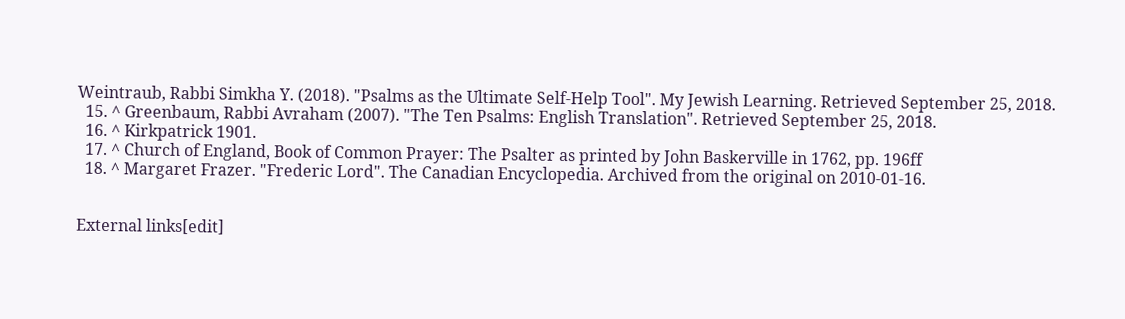Weintraub, Rabbi Simkha Y. (2018). "Psalms as the Ultimate Self-Help Tool". My Jewish Learning. Retrieved September 25, 2018.
  15. ^ Greenbaum, Rabbi Avraham (2007). "The Ten Psalms: English Translation". Retrieved September 25, 2018.
  16. ^ Kirkpatrick 1901.
  17. ^ Church of England, Book of Common Prayer: The Psalter as printed by John Baskerville in 1762, pp. 196ff
  18. ^ Margaret Frazer. "Frederic Lord". The Canadian Encyclopedia. Archived from the original on 2010-01-16.


External links[edit]